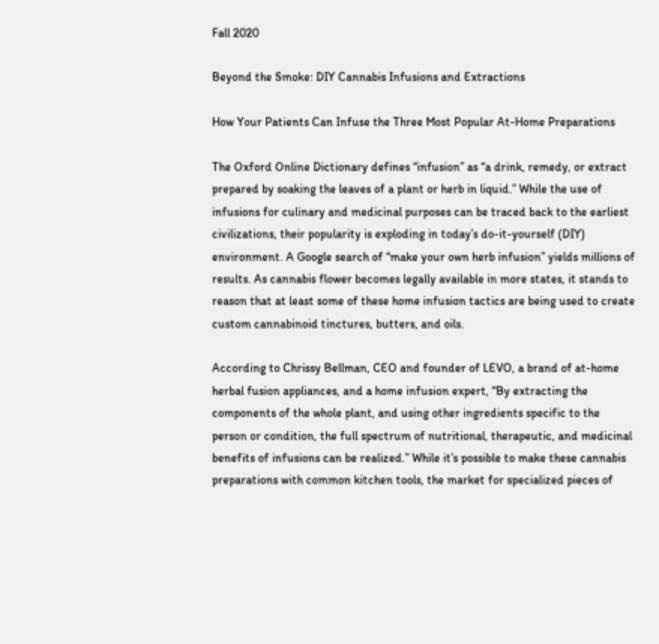Fall 2020

Beyond the Smoke: DIY Cannabis Infusions and Extractions

How Your Patients Can Infuse the Three Most Popular At-Home Preparations

The Oxford Online Dictionary defines “infusion” as “a drink, remedy, or extract prepared by soaking the leaves of a plant or herb in liquid.” While the use of infusions for culinary and medicinal purposes can be traced back to the earliest civilizations, their popularity is exploding in today’s do-it-yourself (DIY) environment. A Google search of “make your own herb infusion” yields millions of results. As cannabis flower becomes legally available in more states, it stands to reason that at least some of these home infusion tactics are being used to create custom cannabinoid tinctures, butters, and oils.

According to Chrissy Bellman, CEO and founder of LEVO, a brand of at-home herbal fusion appliances, and a home infusion expert, “By extracting the components of the whole plant, and using other ingredients specific to the person or condition, the full spectrum of nutritional, therapeutic, and medicinal benefits of infusions can be realized.” While it’s possible to make these cannabis preparations with common kitchen tools, the market for specialized pieces of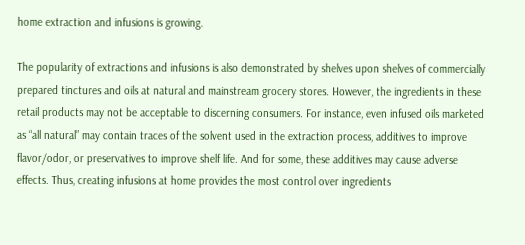home extraction and infusions is growing.

The popularity of extractions and infusions is also demonstrated by shelves upon shelves of commercially prepared tinctures and oils at natural and mainstream grocery stores. However, the ingredients in these retail products may not be acceptable to discerning consumers. For instance, even infused oils marketed as “all natural” may contain traces of the solvent used in the extraction process, additives to improve flavor/odor, or preservatives to improve shelf life. And for some, these additives may cause adverse effects. Thus, creating infusions at home provides the most control over ingredients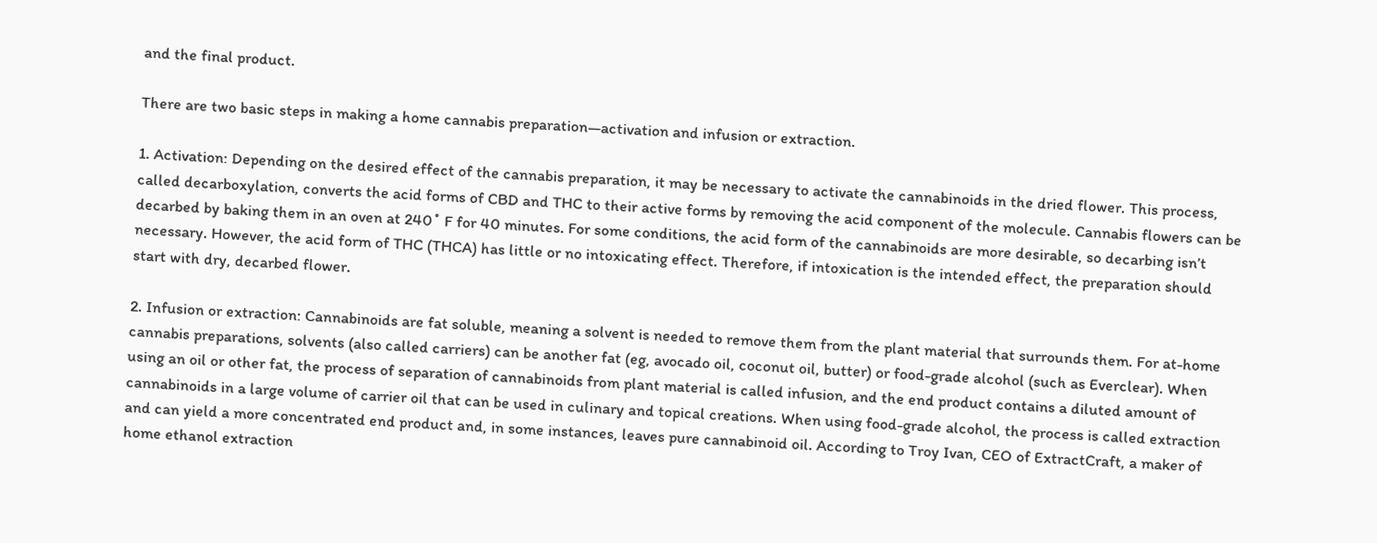and the final product.

There are two basic steps in making a home cannabis preparation—activation and infusion or extraction.

1. Activation: Depending on the desired effect of the cannabis preparation, it may be necessary to activate the cannabinoids in the dried flower. This process, called decarboxylation, converts the acid forms of CBD and THC to their active forms by removing the acid component of the molecule. Cannabis flowers can be decarbed by baking them in an oven at 240˚ F for 40 minutes. For some conditions, the acid form of the cannabinoids are more desirable, so decarbing isn’t necessary. However, the acid form of THC (THCA) has little or no intoxicating effect. Therefore, if intoxication is the intended effect, the preparation should start with dry, decarbed flower.

2. Infusion or extraction: Cannabinoids are fat soluble, meaning a solvent is needed to remove them from the plant material that surrounds them. For at-home cannabis preparations, solvents (also called carriers) can be another fat (eg, avocado oil, coconut oil, butter) or food-grade alcohol (such as Everclear). When using an oil or other fat, the process of separation of cannabinoids from plant material is called infusion, and the end product contains a diluted amount of cannabinoids in a large volume of carrier oil that can be used in culinary and topical creations. When using food-grade alcohol, the process is called extraction and can yield a more concentrated end product and, in some instances, leaves pure cannabinoid oil. According to Troy Ivan, CEO of ExtractCraft, a maker of home ethanol extraction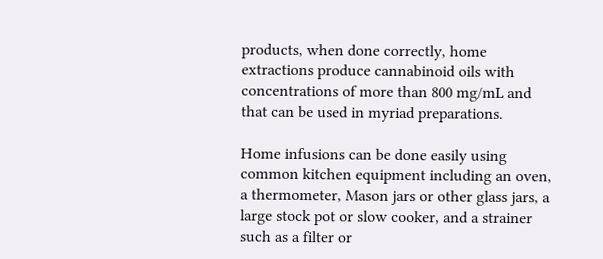products, when done correctly, home extractions produce cannabinoid oils with concentrations of more than 800 mg/mL and that can be used in myriad preparations.

Home infusions can be done easily using common kitchen equipment including an oven, a thermometer, Mason jars or other glass jars, a large stock pot or slow cooker, and a strainer such as a filter or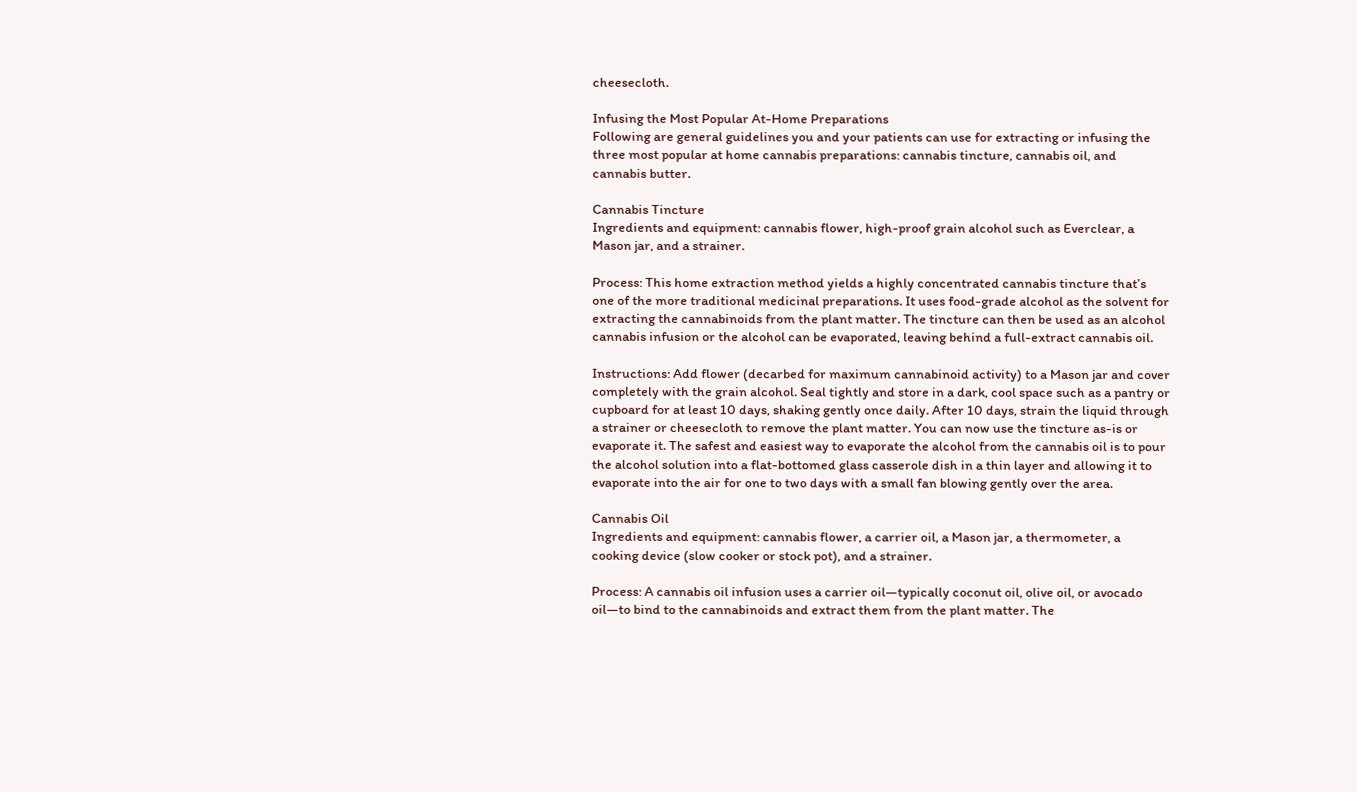cheesecloth.

Infusing the Most Popular At-Home Preparations
Following are general guidelines you and your patients can use for extracting or infusing the three most popular at home cannabis preparations: cannabis tincture, cannabis oil, and cannabis butter.

Cannabis Tincture
Ingredients and equipment: cannabis flower, high-proof grain alcohol such as Everclear, a Mason jar, and a strainer.

Process: This home extraction method yields a highly concentrated cannabis tincture that’s one of the more traditional medicinal preparations. It uses food-grade alcohol as the solvent for extracting the cannabinoids from the plant matter. The tincture can then be used as an alcohol cannabis infusion or the alcohol can be evaporated, leaving behind a full-extract cannabis oil.

Instructions: Add flower (decarbed for maximum cannabinoid activity) to a Mason jar and cover completely with the grain alcohol. Seal tightly and store in a dark, cool space such as a pantry or cupboard for at least 10 days, shaking gently once daily. After 10 days, strain the liquid through a strainer or cheesecloth to remove the plant matter. You can now use the tincture as-is or evaporate it. The safest and easiest way to evaporate the alcohol from the cannabis oil is to pour the alcohol solution into a flat-bottomed glass casserole dish in a thin layer and allowing it to evaporate into the air for one to two days with a small fan blowing gently over the area.

Cannabis Oil
Ingredients and equipment: cannabis flower, a carrier oil, a Mason jar, a thermometer, a cooking device (slow cooker or stock pot), and a strainer.

Process: A cannabis oil infusion uses a carrier oil—typically coconut oil, olive oil, or avocado oil—to bind to the cannabinoids and extract them from the plant matter. The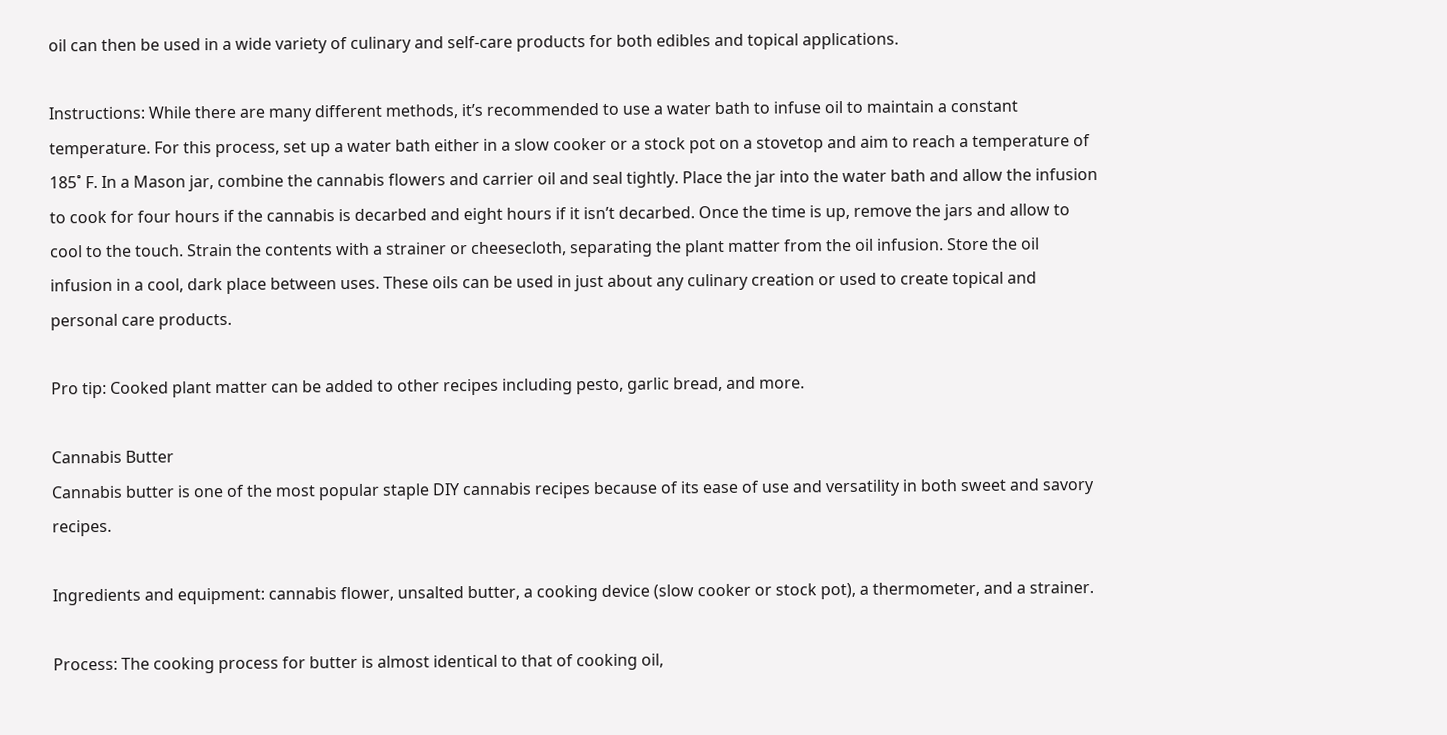oil can then be used in a wide variety of culinary and self-care products for both edibles and topical applications.

Instructions: While there are many different methods, it’s recommended to use a water bath to infuse oil to maintain a constant temperature. For this process, set up a water bath either in a slow cooker or a stock pot on a stovetop and aim to reach a temperature of 185˚ F. In a Mason jar, combine the cannabis flowers and carrier oil and seal tightly. Place the jar into the water bath and allow the infusion to cook for four hours if the cannabis is decarbed and eight hours if it isn’t decarbed. Once the time is up, remove the jars and allow to cool to the touch. Strain the contents with a strainer or cheesecloth, separating the plant matter from the oil infusion. Store the oil infusion in a cool, dark place between uses. These oils can be used in just about any culinary creation or used to create topical and personal care products.

Pro tip: Cooked plant matter can be added to other recipes including pesto, garlic bread, and more.

Cannabis Butter
Cannabis butter is one of the most popular staple DIY cannabis recipes because of its ease of use and versatility in both sweet and savory recipes.

Ingredients and equipment: cannabis flower, unsalted butter, a cooking device (slow cooker or stock pot), a thermometer, and a strainer.

Process: The cooking process for butter is almost identical to that of cooking oil,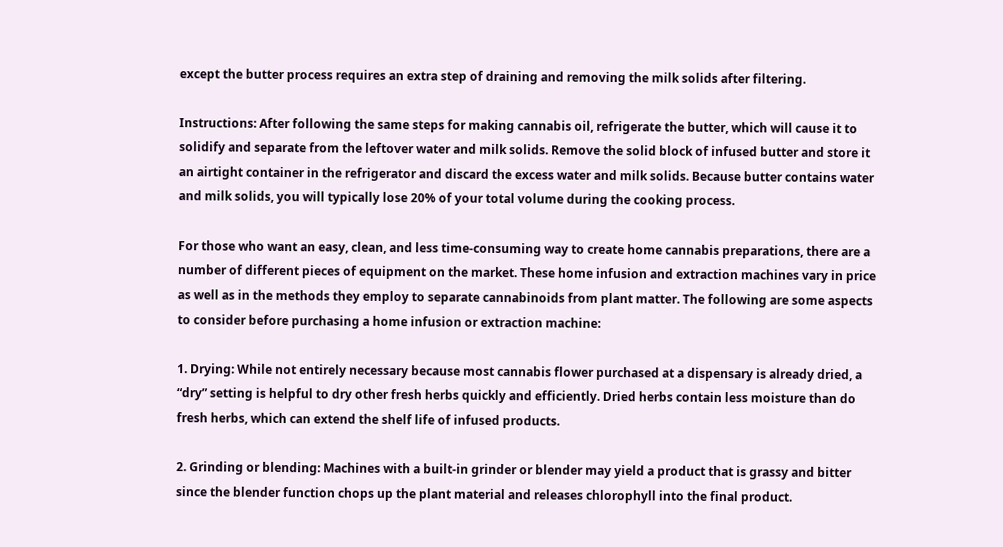except the butter process requires an extra step of draining and removing the milk solids after filtering.

Instructions: After following the same steps for making cannabis oil, refrigerate the butter, which will cause it to solidify and separate from the leftover water and milk solids. Remove the solid block of infused butter and store it an airtight container in the refrigerator and discard the excess water and milk solids. Because butter contains water and milk solids, you will typically lose 20% of your total volume during the cooking process.

For those who want an easy, clean, and less time-consuming way to create home cannabis preparations, there are a number of different pieces of equipment on the market. These home infusion and extraction machines vary in price as well as in the methods they employ to separate cannabinoids from plant matter. The following are some aspects to consider before purchasing a home infusion or extraction machine:

1. Drying: While not entirely necessary because most cannabis flower purchased at a dispensary is already dried, a “dry” setting is helpful to dry other fresh herbs quickly and efficiently. Dried herbs contain less moisture than do fresh herbs, which can extend the shelf life of infused products.

2. Grinding or blending: Machines with a built-in grinder or blender may yield a product that is grassy and bitter since the blender function chops up the plant material and releases chlorophyll into the final product.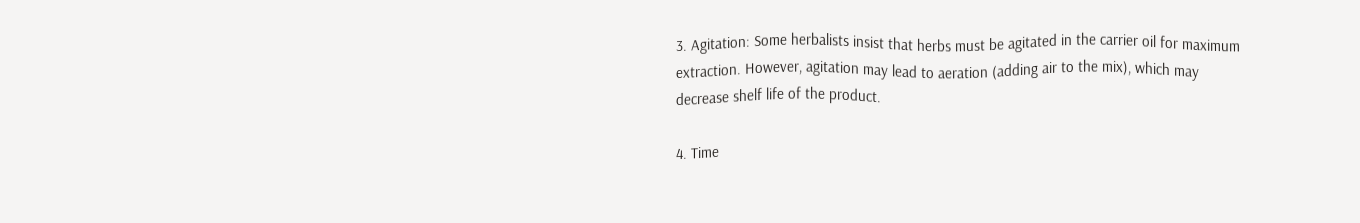3. Agitation: Some herbalists insist that herbs must be agitated in the carrier oil for maximum extraction. However, agitation may lead to aeration (adding air to the mix), which may decrease shelf life of the product.

4. Time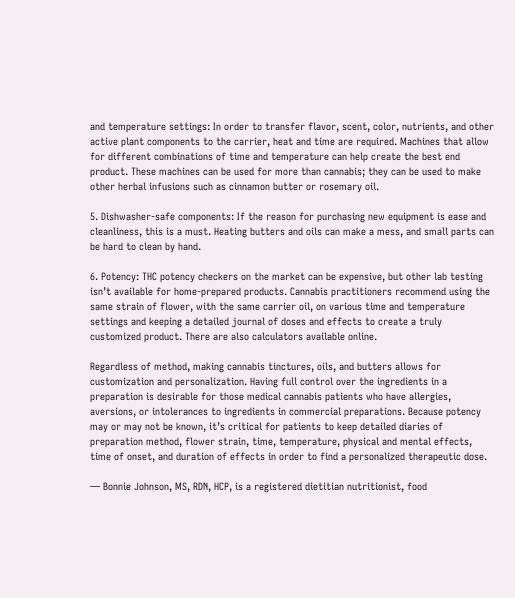and temperature settings: In order to transfer flavor, scent, color, nutrients, and other active plant components to the carrier, heat and time are required. Machines that allow for different combinations of time and temperature can help create the best end product. These machines can be used for more than cannabis; they can be used to make other herbal infusions such as cinnamon butter or rosemary oil.

5. Dishwasher-safe components: If the reason for purchasing new equipment is ease and cleanliness, this is a must. Heating butters and oils can make a mess, and small parts can be hard to clean by hand.

6. Potency: THC potency checkers on the market can be expensive, but other lab testing isn’t available for home-prepared products. Cannabis practitioners recommend using the same strain of flower, with the same carrier oil, on various time and temperature settings and keeping a detailed journal of doses and effects to create a truly customized product. There are also calculators available online.

Regardless of method, making cannabis tinctures, oils, and butters allows for customization and personalization. Having full control over the ingredients in a preparation is desirable for those medical cannabis patients who have allergies, aversions, or intolerances to ingredients in commercial preparations. Because potency may or may not be known, it’s critical for patients to keep detailed diaries of preparation method, flower strain, time, temperature, physical and mental effects, time of onset, and duration of effects in order to find a personalized therapeutic dose.

— Bonnie Johnson, MS, RDN, HCP, is a registered dietitian nutritionist, food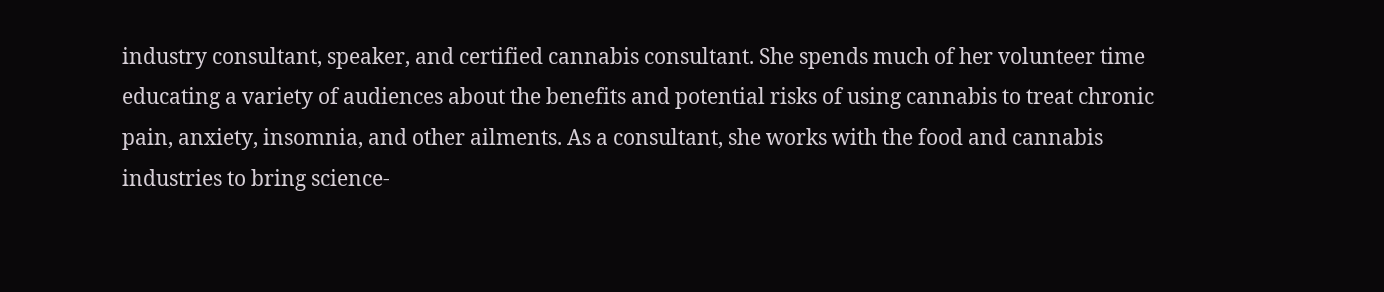industry consultant, speaker, and certified cannabis consultant. She spends much of her volunteer time educating a variety of audiences about the benefits and potential risks of using cannabis to treat chronic pain, anxiety, insomnia, and other ailments. As a consultant, she works with the food and cannabis industries to bring science-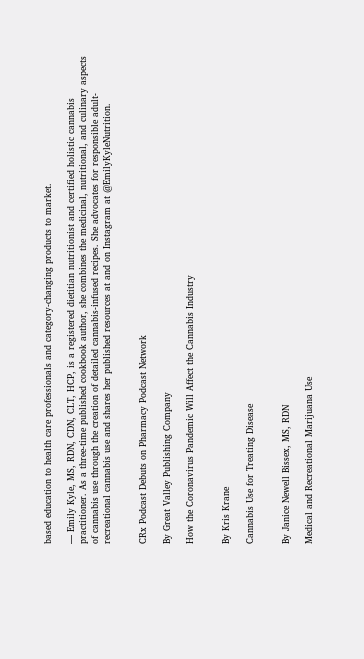based education to health care professionals and category-changing products to market.

— Emily Kyle, MS, RDN, CDN, CLT, HCP, is a registered dietitian nutritionist and certified holistic cannabis practitioner. As a three-time published cookbook author, she combines the medicinal, nutritional, and culinary aspects of cannabis use through the creation of detailed cannabis-infused recipes. She advocates for responsible adult-recreational cannabis use and shares her published resources at and on Instagram at @EmilyKyleNutrition.


CRx Podcast Debuts on Pharmacy Podcast Network

By Great Valley Publishing Company

How the Coronavirus Pandemic Will Affect the Cannabis Industry


By Kris Krane

Cannabis Use for Treating Disease


By Janice Newell Bissex, MS, RDN

Medical and Recreational Marijuana Use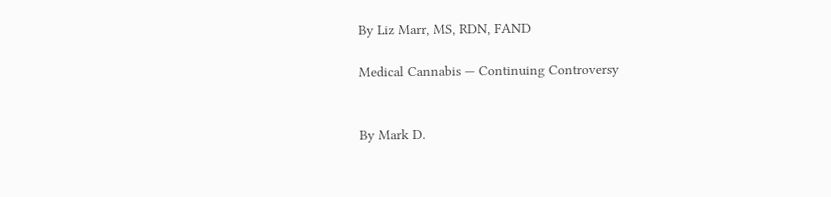By Liz Marr, MS, RDN, FAND

Medical Cannabis — Continuing Controversy


By Mark D.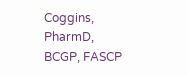Coggins, PharmD, BCGP, FASCP